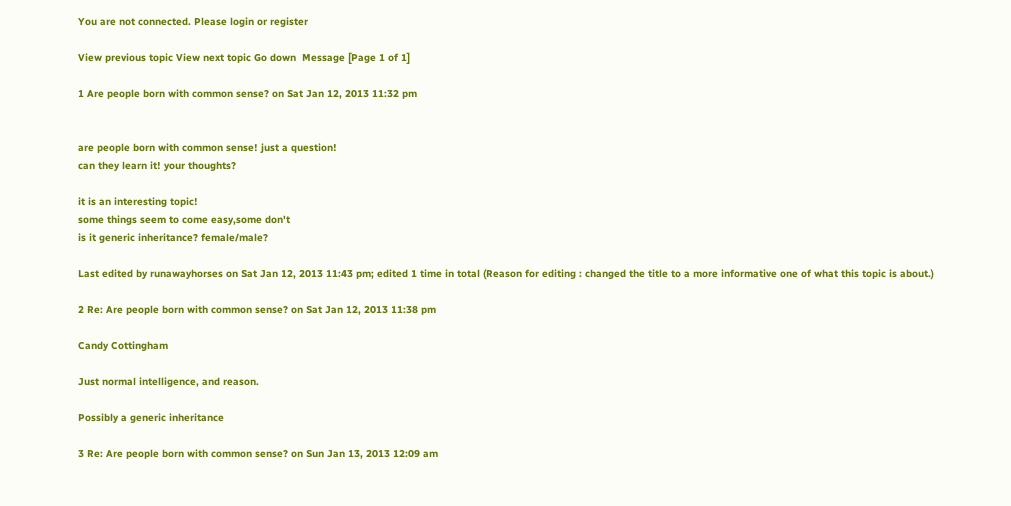You are not connected. Please login or register

View previous topic View next topic Go down  Message [Page 1 of 1]

1 Are people born with common sense? on Sat Jan 12, 2013 11:32 pm


are people born with common sense! just a question!
can they learn it! your thoughts?

it is an interesting topic!
some things seem to come easy,some don't
is it generic inheritance? female/male?

Last edited by runawayhorses on Sat Jan 12, 2013 11:43 pm; edited 1 time in total (Reason for editing : changed the title to a more informative one of what this topic is about.)

2 Re: Are people born with common sense? on Sat Jan 12, 2013 11:38 pm

Candy Cottingham

Just normal intelligence, and reason.

Possibly a generic inheritance

3 Re: Are people born with common sense? on Sun Jan 13, 2013 12:09 am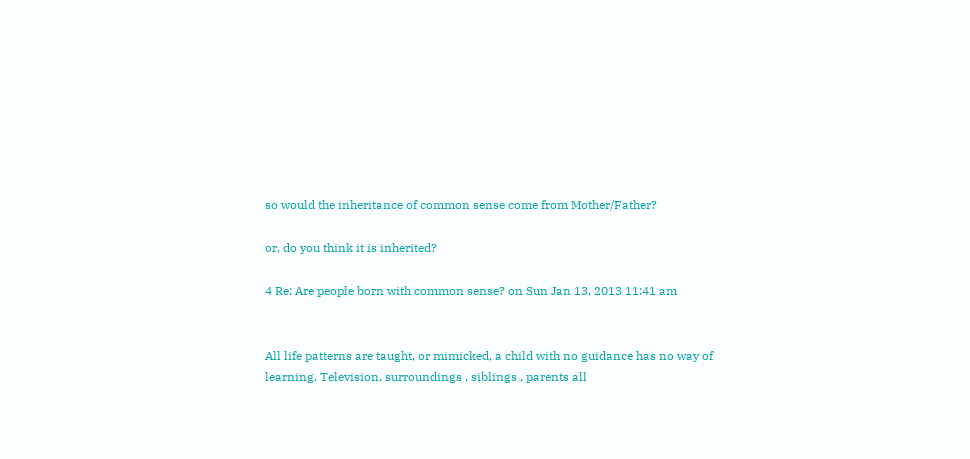so would the inheritance of common sense come from Mother/Father?

or, do you think it is inherited?

4 Re: Are people born with common sense? on Sun Jan 13, 2013 11:41 am


All life patterns are taught, or mimicked, a child with no guidance has no way of learning. Television, surroundings , siblings , parents all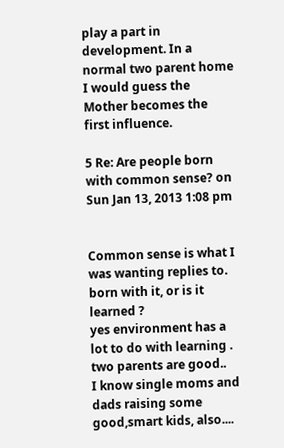play a part in development. In a normal two parent home I would guess the Mother becomes the first influence.

5 Re: Are people born with common sense? on Sun Jan 13, 2013 1:08 pm


Common sense is what I was wanting replies to.
born with it, or is it learned ?
yes environment has a lot to do with learning .
two parents are good..
I know single moms and dads raising some good,smart kids, also....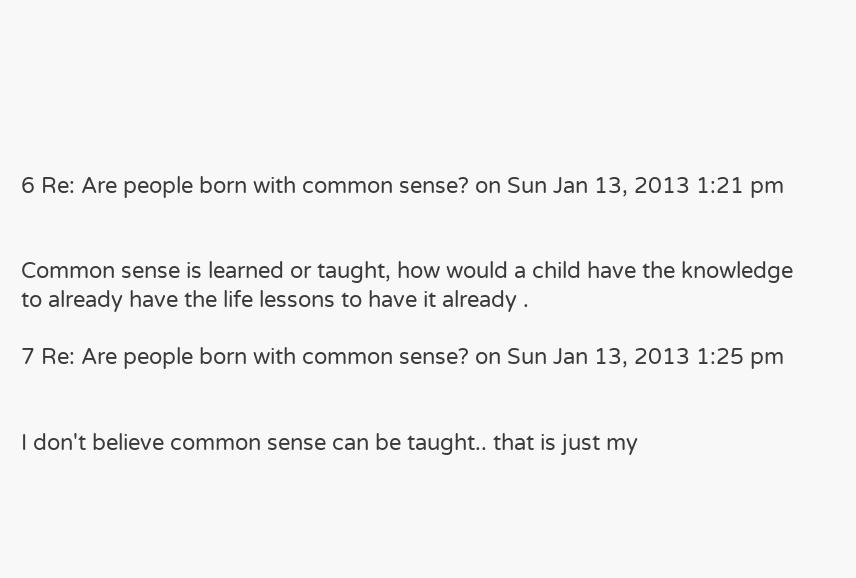6 Re: Are people born with common sense? on Sun Jan 13, 2013 1:21 pm


Common sense is learned or taught, how would a child have the knowledge to already have the life lessons to have it already .

7 Re: Are people born with common sense? on Sun Jan 13, 2013 1:25 pm


I don't believe common sense can be taught.. that is just my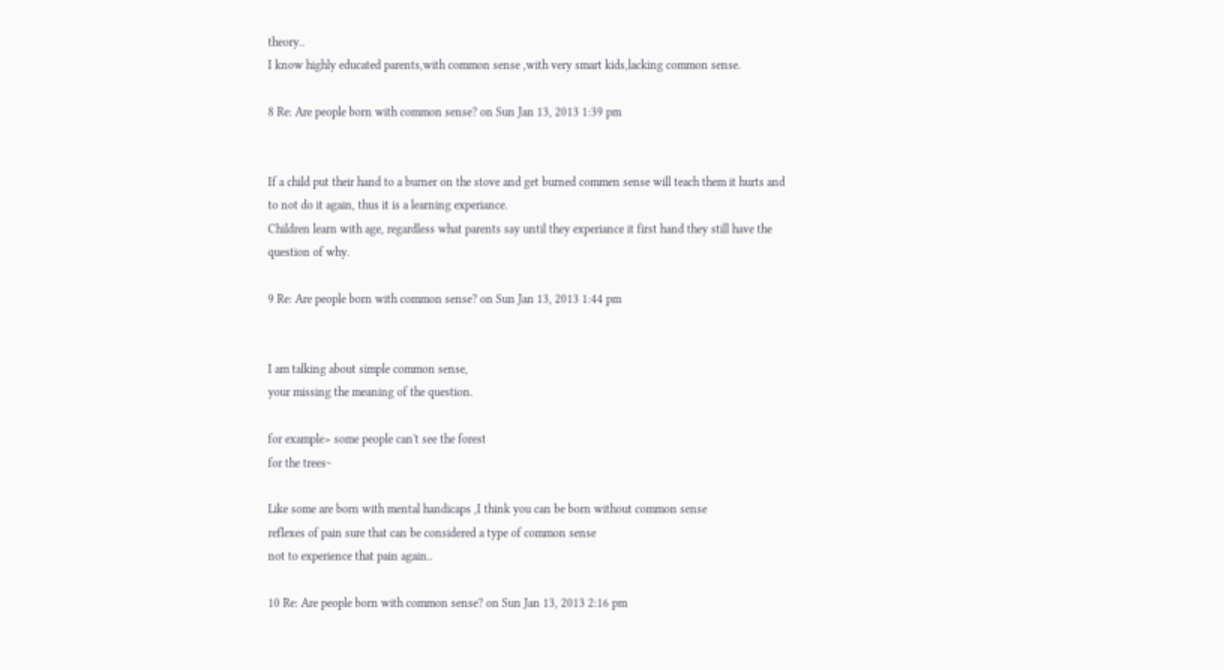theory..
I know highly educated parents,with common sense ,with very smart kids,lacking common sense.

8 Re: Are people born with common sense? on Sun Jan 13, 2013 1:39 pm


If a child put their hand to a burner on the stove and get burned commen sense will teach them it hurts and to not do it again, thus it is a learning experiance.
Children learn with age, regardless what parents say until they experiance it first hand they still have the question of why.

9 Re: Are people born with common sense? on Sun Jan 13, 2013 1:44 pm


I am talking about simple common sense,
your missing the meaning of the question.

for example> some people can't see the forest
for the trees~

Like some are born with mental handicaps ,I think you can be born without common sense
reflexes of pain sure that can be considered a type of common sense
not to experience that pain again..

10 Re: Are people born with common sense? on Sun Jan 13, 2013 2:16 pm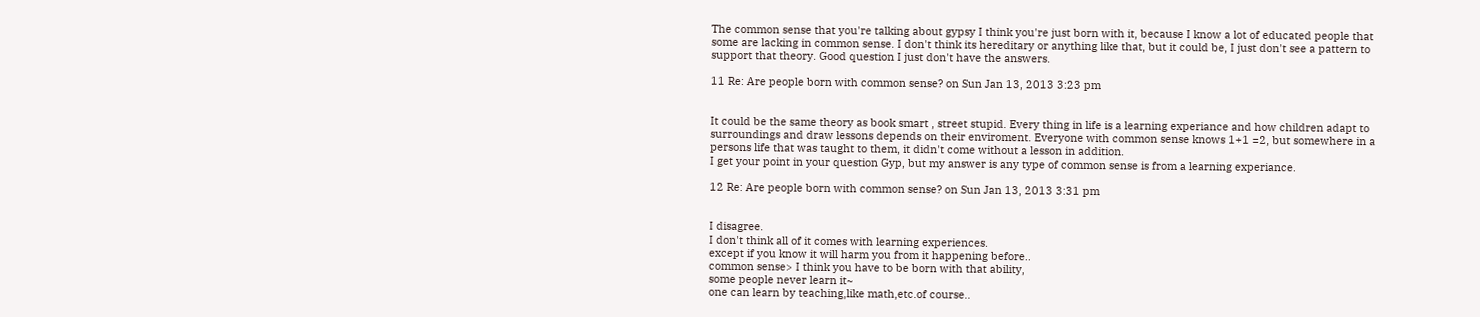The common sense that you're talking about gypsy I think you're just born with it, because I know a lot of educated people that some are lacking in common sense. I don't think its hereditary or anything like that, but it could be, I just don't see a pattern to support that theory. Good question I just don't have the answers.

11 Re: Are people born with common sense? on Sun Jan 13, 2013 3:23 pm


It could be the same theory as book smart , street stupid. Every thing in life is a learning experiance and how children adapt to surroundings and draw lessons depends on their enviroment. Everyone with common sense knows 1+1 =2, but somewhere in a persons life that was taught to them, it didn't come without a lesson in addition.
I get your point in your question Gyp, but my answer is any type of common sense is from a learning experiance.

12 Re: Are people born with common sense? on Sun Jan 13, 2013 3:31 pm


I disagree.
I don't think all of it comes with learning experiences.
except if you know it will harm you from it happening before..
common sense> I think you have to be born with that ability,
some people never learn it~
one can learn by teaching,like math,etc.of course..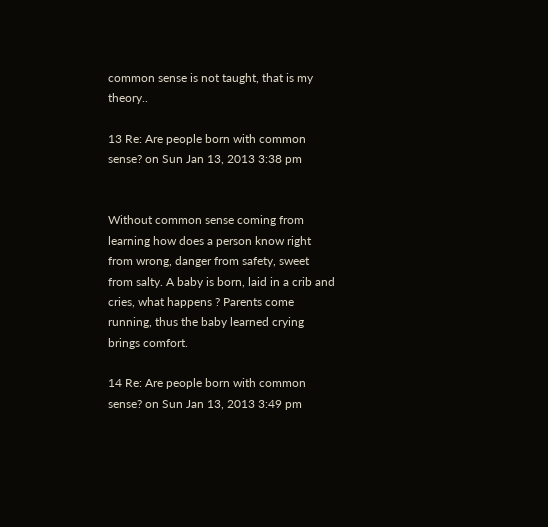common sense is not taught, that is my theory..

13 Re: Are people born with common sense? on Sun Jan 13, 2013 3:38 pm


Without common sense coming from learning how does a person know right from wrong, danger from safety, sweet from salty. A baby is born, laid in a crib and cries, what happens ? Parents come running, thus the baby learned crying brings comfort.

14 Re: Are people born with common sense? on Sun Jan 13, 2013 3:49 pm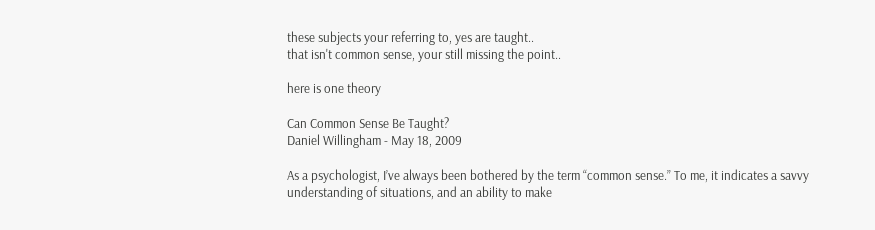these subjects your referring to, yes are taught..
that isn't common sense, your still missing the point..

here is one theory

Can Common Sense Be Taught?
Daniel Willingham - May 18, 2009

As a psychologist, I’ve always been bothered by the term “common sense.” To me, it indicates a savvy understanding of situations, and an ability to make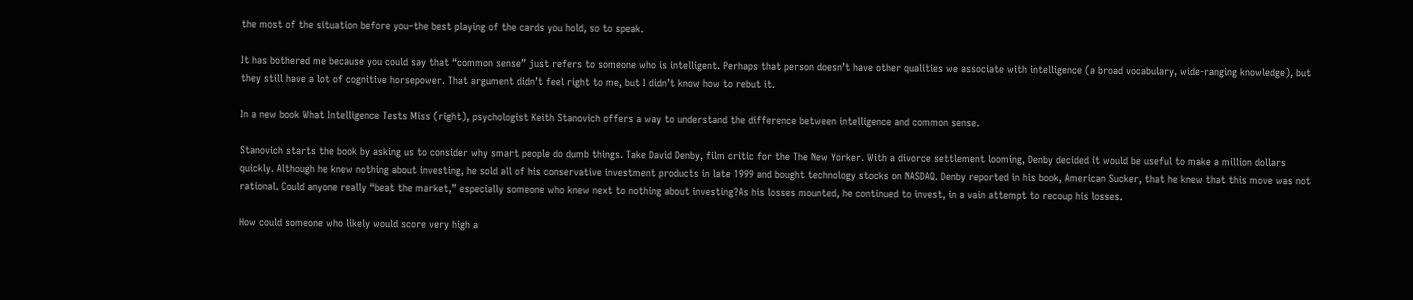the most of the situation before you–the best playing of the cards you hold, so to speak.

It has bothered me because you could say that “common sense” just refers to someone who is intelligent. Perhaps that person doesn’t have other qualities we associate with intelligence (a broad vocabulary, wide-ranging knowledge), but they still have a lot of cognitive horsepower. That argument didn’t feel right to me, but I didn’t know how to rebut it.

In a new book What Intelligence Tests Miss (right), psychologist Keith Stanovich offers a way to understand the difference between intelligence and common sense.

Stanovich starts the book by asking us to consider why smart people do dumb things. Take David Denby, film critic for the The New Yorker. With a divorce settlement looming, Denby decided it would be useful to make a million dollars quickly. Although he knew nothing about investing, he sold all of his conservative investment products in late 1999 and bought technology stocks on NASDAQ. Denby reported in his book, American Sucker, that he knew that this move was not rational. Could anyone really “beat the market,” especially someone who knew next to nothing about investing?As his losses mounted, he continued to invest, in a vain attempt to recoup his losses.

How could someone who likely would score very high a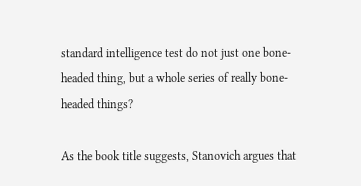standard intelligence test do not just one bone-headed thing, but a whole series of really bone-headed things?

As the book title suggests, Stanovich argues that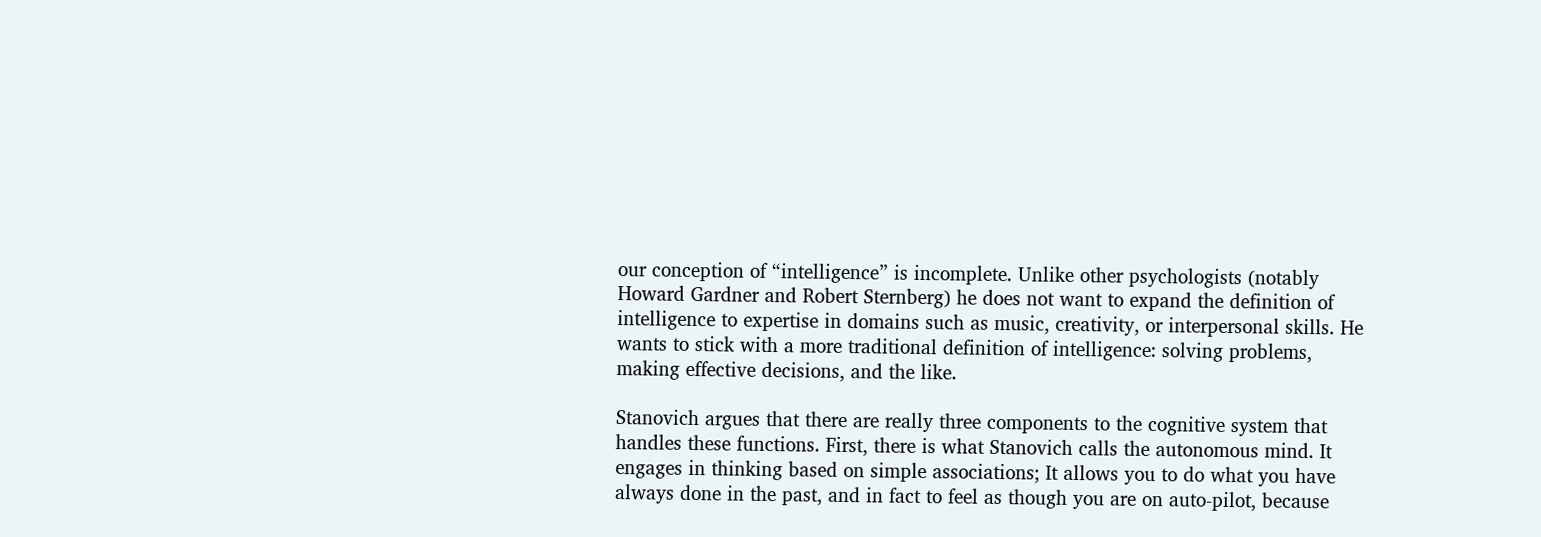our conception of “intelligence” is incomplete. Unlike other psychologists (notably Howard Gardner and Robert Sternberg) he does not want to expand the definition of intelligence to expertise in domains such as music, creativity, or interpersonal skills. He wants to stick with a more traditional definition of intelligence: solving problems, making effective decisions, and the like.

Stanovich argues that there are really three components to the cognitive system that handles these functions. First, there is what Stanovich calls the autonomous mind. It engages in thinking based on simple associations; It allows you to do what you have always done in the past, and in fact to feel as though you are on auto-pilot, because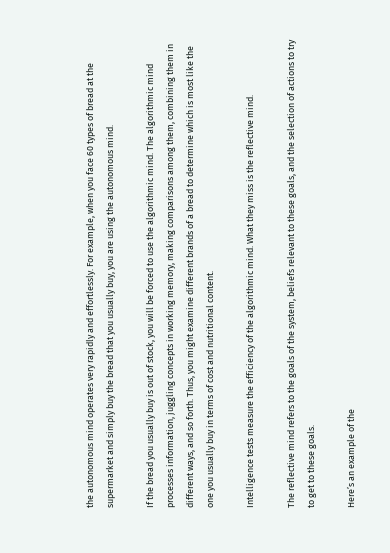the autonomous mind operates very rapidly and effortlessly. For example, when you face 60 types of bread at the supermarket and simply buy the bread that you usually buy, you are using the autonomous mind.

If the bread you usually buy is out of stock, you will be forced to use the algorithmic mind. The algorithmic mind processes information, juggling concepts in working memory, making comparisons among them, combining them in different ways, and so forth. Thus, you might examine different brands of a bread to determine which is most like the one you usually buy in terms of cost and nutritional content.

Intelligence tests measure the efficiency of the algorithmic mind. What they miss is the reflective mind.

The reflective mind refers to the goals of the system, beliefs relevant to these goals, and the selection of actions to try to get to these goals.

Here’s an example of the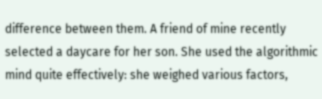difference between them. A friend of mine recently selected a daycare for her son. She used the algorithmic mind quite effectively: she weighed various factors,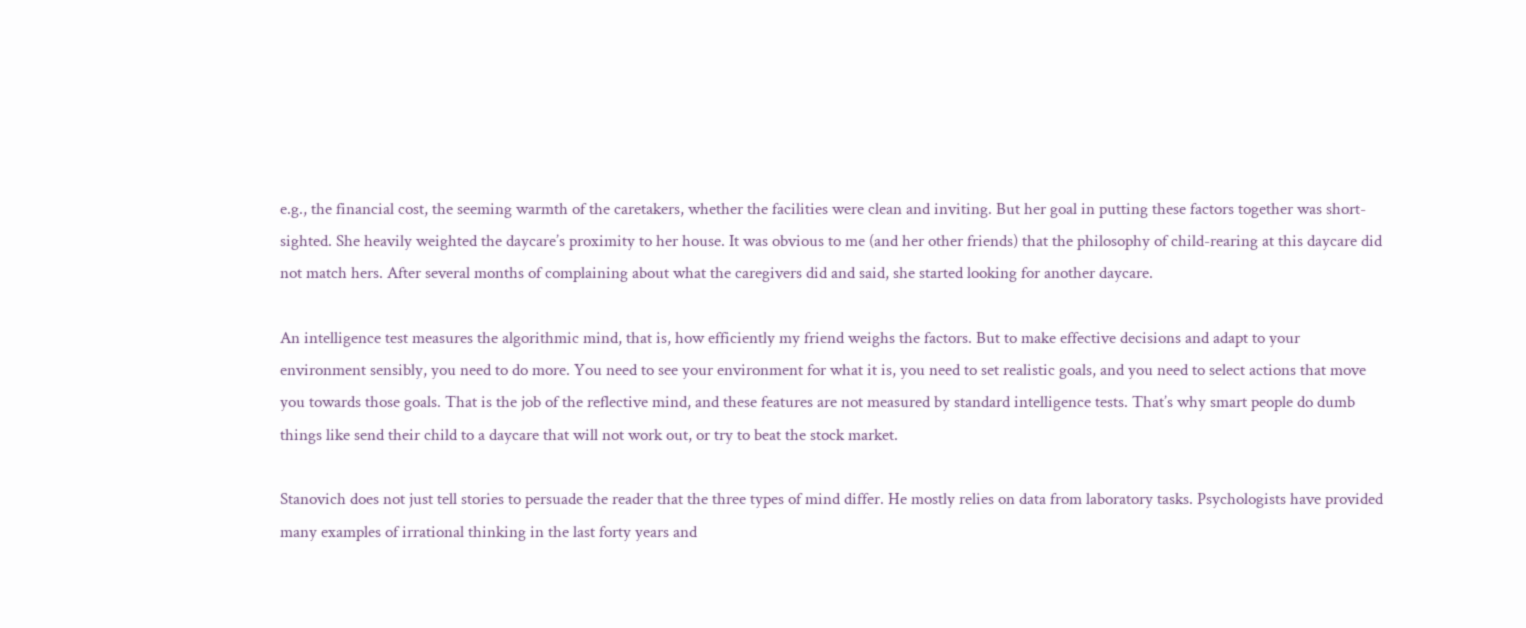e.g., the financial cost, the seeming warmth of the caretakers, whether the facilities were clean and inviting. But her goal in putting these factors together was short-sighted. She heavily weighted the daycare’s proximity to her house. It was obvious to me (and her other friends) that the philosophy of child-rearing at this daycare did not match hers. After several months of complaining about what the caregivers did and said, she started looking for another daycare.

An intelligence test measures the algorithmic mind, that is, how efficiently my friend weighs the factors. But to make effective decisions and adapt to your environment sensibly, you need to do more. You need to see your environment for what it is, you need to set realistic goals, and you need to select actions that move you towards those goals. That is the job of the reflective mind, and these features are not measured by standard intelligence tests. That’s why smart people do dumb things like send their child to a daycare that will not work out, or try to beat the stock market.

Stanovich does not just tell stories to persuade the reader that the three types of mind differ. He mostly relies on data from laboratory tasks. Psychologists have provided many examples of irrational thinking in the last forty years and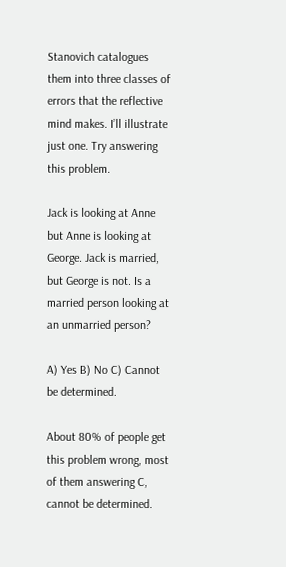Stanovich catalogues them into three classes of errors that the reflective mind makes. I’ll illustrate just one. Try answering this problem.

Jack is looking at Anne but Anne is looking at George. Jack is married, but George is not. Is a married person looking at an unmarried person?

A) Yes B) No C) Cannot be determined.

About 80% of people get this problem wrong, most of them answering C, cannot be determined.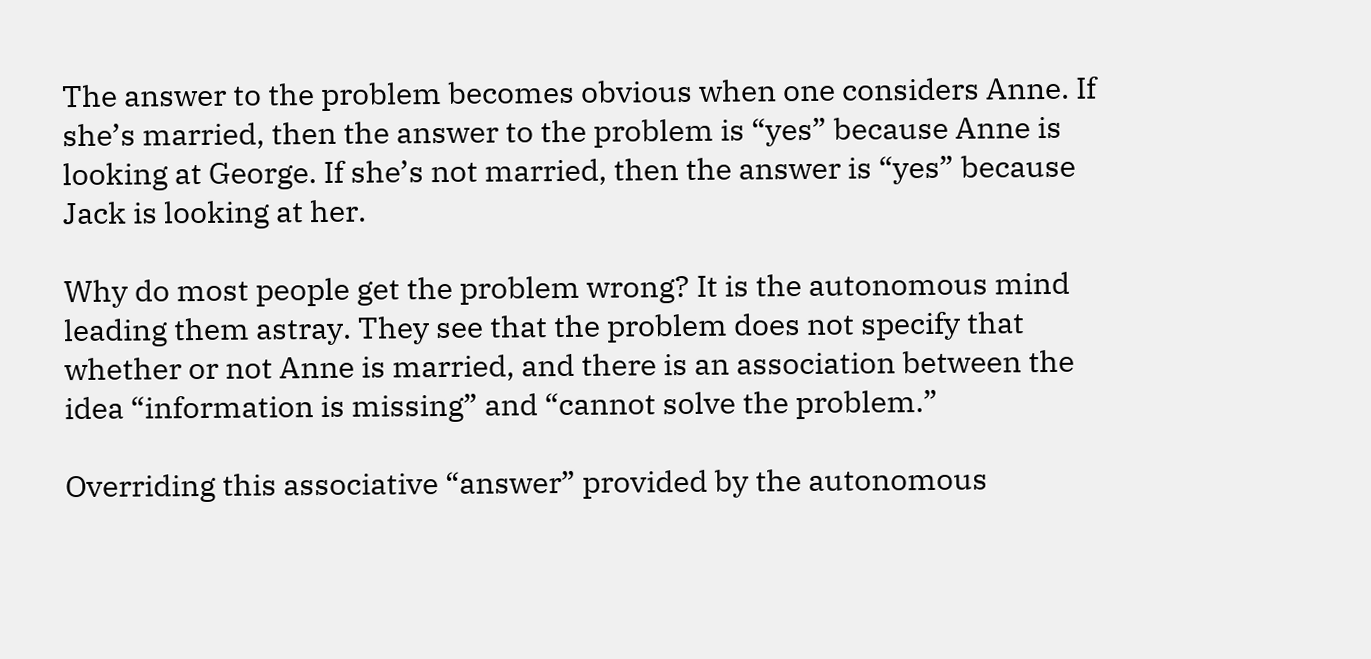The answer to the problem becomes obvious when one considers Anne. If she’s married, then the answer to the problem is “yes” because Anne is looking at George. If she’s not married, then the answer is “yes” because Jack is looking at her.

Why do most people get the problem wrong? It is the autonomous mind leading them astray. They see that the problem does not specify that whether or not Anne is married, and there is an association between the idea “information is missing” and “cannot solve the problem.”

Overriding this associative “answer” provided by the autonomous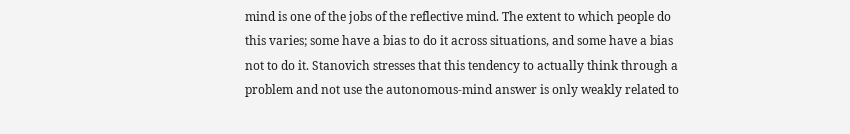mind is one of the jobs of the reflective mind. The extent to which people do this varies; some have a bias to do it across situations, and some have a bias not to do it. Stanovich stresses that this tendency to actually think through a problem and not use the autonomous-mind answer is only weakly related to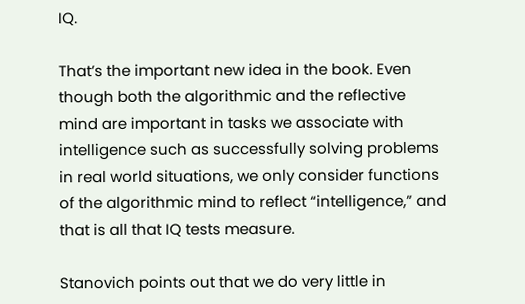IQ.

That’s the important new idea in the book. Even though both the algorithmic and the reflective mind are important in tasks we associate with intelligence such as successfully solving problems in real world situations, we only consider functions of the algorithmic mind to reflect “intelligence,” and that is all that IQ tests measure.

Stanovich points out that we do very little in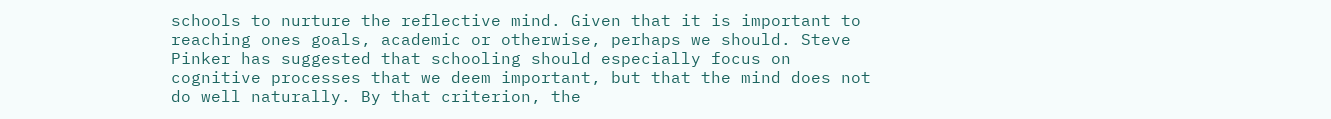schools to nurture the reflective mind. Given that it is important to reaching ones goals, academic or otherwise, perhaps we should. Steve Pinker has suggested that schooling should especially focus on cognitive processes that we deem important, but that the mind does not do well naturally. By that criterion, the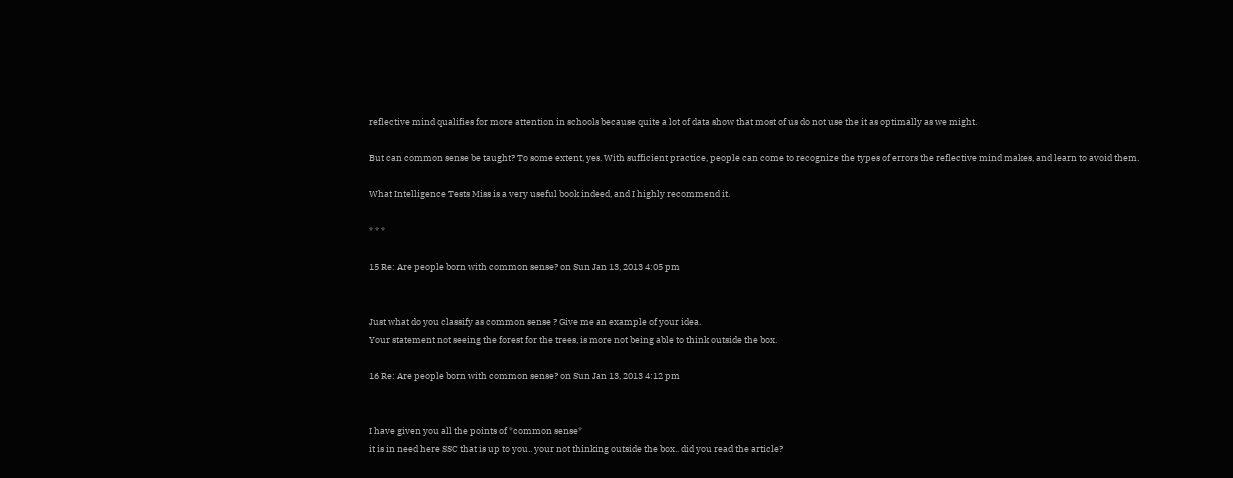reflective mind qualifies for more attention in schools because quite a lot of data show that most of us do not use the it as optimally as we might.

But can common sense be taught? To some extent, yes. With sufficient practice, people can come to recognize the types of errors the reflective mind makes, and learn to avoid them.

What Intelligence Tests Miss is a very useful book indeed, and I highly recommend it.

* * *

15 Re: Are people born with common sense? on Sun Jan 13, 2013 4:05 pm


Just what do you classify as common sense ? Give me an example of your idea.
Your statement not seeing the forest for the trees, is more not being able to think outside the box.

16 Re: Are people born with common sense? on Sun Jan 13, 2013 4:12 pm


I have given you all the points of *common sense*
it is in need here SSC that is up to you.. your not thinking outside the box.. did you read the article?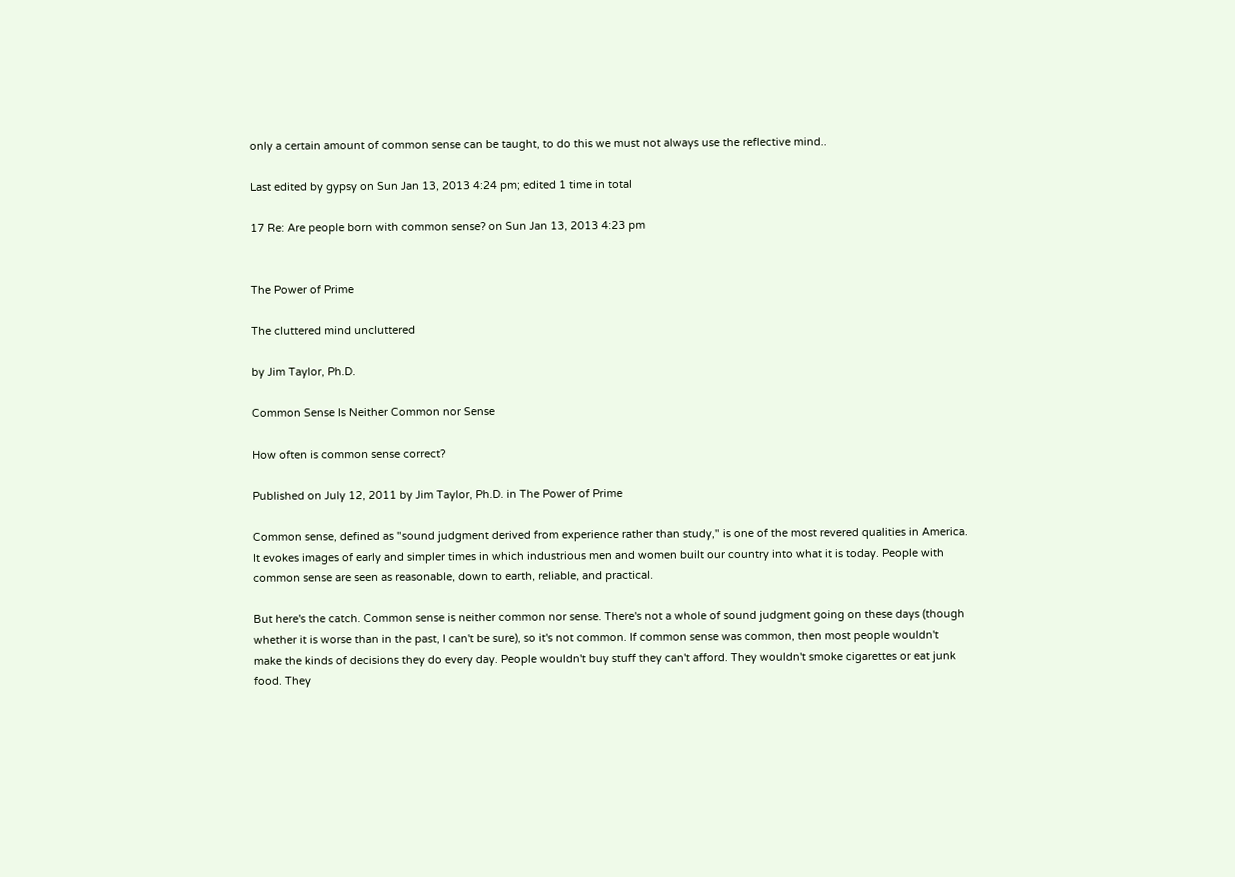only a certain amount of common sense can be taught, to do this we must not always use the reflective mind..

Last edited by gypsy on Sun Jan 13, 2013 4:24 pm; edited 1 time in total

17 Re: Are people born with common sense? on Sun Jan 13, 2013 4:23 pm


The Power of Prime

The cluttered mind uncluttered

by Jim Taylor, Ph.D.

Common Sense Is Neither Common nor Sense

How often is common sense correct?

Published on July 12, 2011 by Jim Taylor, Ph.D. in The Power of Prime

Common sense, defined as "sound judgment derived from experience rather than study," is one of the most revered qualities in America. It evokes images of early and simpler times in which industrious men and women built our country into what it is today. People with common sense are seen as reasonable, down to earth, reliable, and practical.

But here's the catch. Common sense is neither common nor sense. There's not a whole of sound judgment going on these days (though whether it is worse than in the past, I can't be sure), so it's not common. If common sense was common, then most people wouldn't make the kinds of decisions they do every day. People wouldn't buy stuff they can't afford. They wouldn't smoke cigarettes or eat junk food. They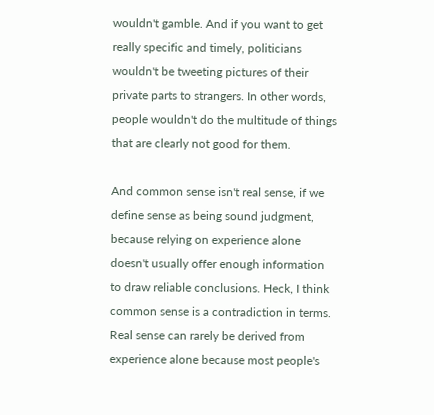wouldn't gamble. And if you want to get really specific and timely, politicians wouldn't be tweeting pictures of their private parts to strangers. In other words, people wouldn't do the multitude of things that are clearly not good for them.

And common sense isn't real sense, if we define sense as being sound judgment, because relying on experience alone doesn't usually offer enough information to draw reliable conclusions. Heck, I think common sense is a contradiction in terms. Real sense can rarely be derived from experience alone because most people's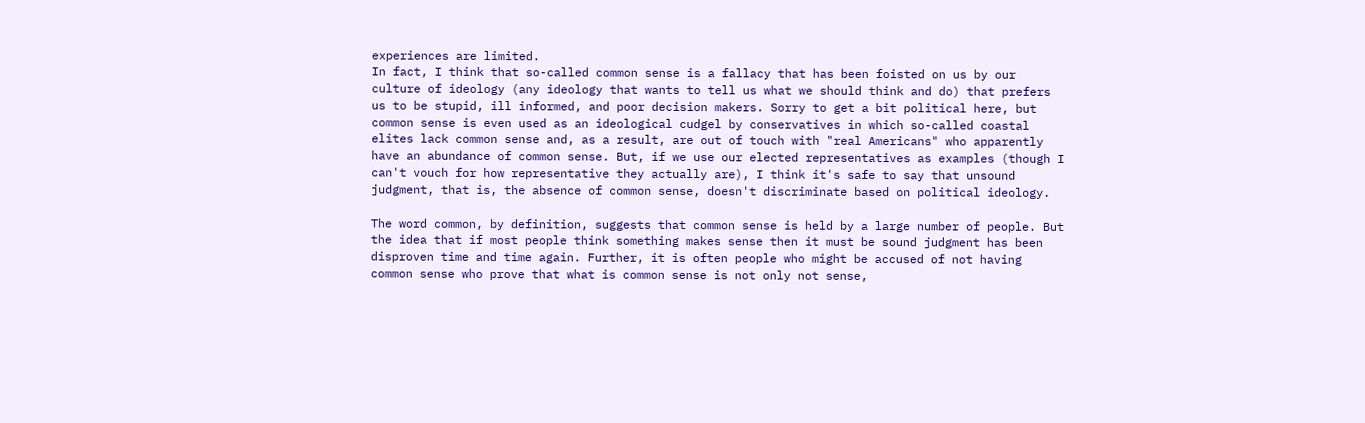experiences are limited.
In fact, I think that so-called common sense is a fallacy that has been foisted on us by our culture of ideology (any ideology that wants to tell us what we should think and do) that prefers us to be stupid, ill informed, and poor decision makers. Sorry to get a bit political here, but common sense is even used as an ideological cudgel by conservatives in which so-called coastal elites lack common sense and, as a result, are out of touch with "real Americans" who apparently have an abundance of common sense. But, if we use our elected representatives as examples (though I can't vouch for how representative they actually are), I think it's safe to say that unsound judgment, that is, the absence of common sense, doesn't discriminate based on political ideology.

The word common, by definition, suggests that common sense is held by a large number of people. But the idea that if most people think something makes sense then it must be sound judgment has been disproven time and time again. Further, it is often people who might be accused of not having common sense who prove that what is common sense is not only not sense,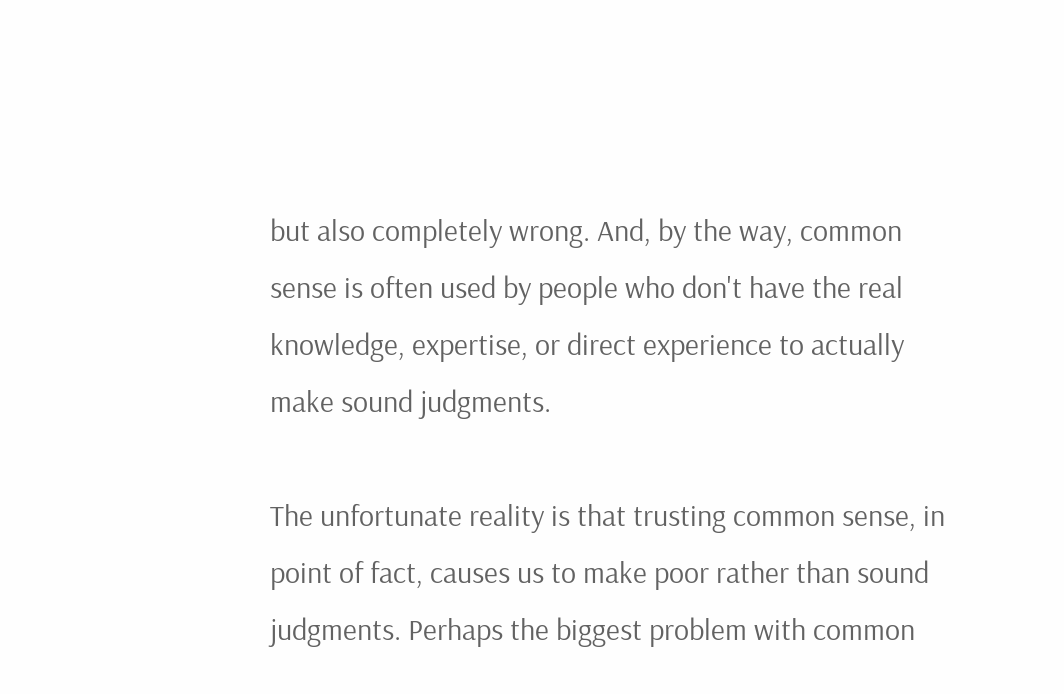but also completely wrong. And, by the way, common sense is often used by people who don't have the real knowledge, expertise, or direct experience to actually make sound judgments.

The unfortunate reality is that trusting common sense, in point of fact, causes us to make poor rather than sound judgments. Perhaps the biggest problem with common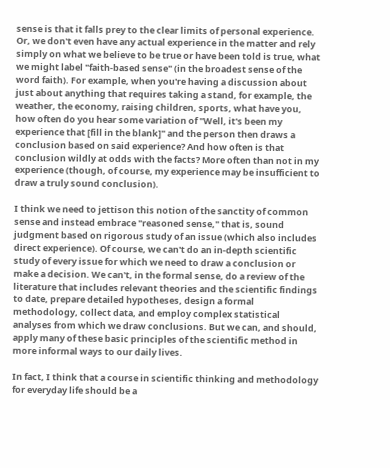sense is that it falls prey to the clear limits of personal experience. Or, we don't even have any actual experience in the matter and rely simply on what we believe to be true or have been told is true, what we might label "faith-based sense" (in the broadest sense of the word faith). For example, when you're having a discussion about just about anything that requires taking a stand, for example, the weather, the economy, raising children, sports, what have you, how often do you hear some variation of "Well, it's been my experience that [fill in the blank]" and the person then draws a conclusion based on said experience? And how often is that conclusion wildly at odds with the facts? More often than not in my experience (though, of course, my experience may be insufficient to draw a truly sound conclusion).

I think we need to jettison this notion of the sanctity of common sense and instead embrace "reasoned sense," that is, sound judgment based on rigorous study of an issue (which also includes direct experience). Of course, we can't do an in-depth scientific study of every issue for which we need to draw a conclusion or make a decision. We can't, in the formal sense, do a review of the literature that includes relevant theories and the scientific findings to date, prepare detailed hypotheses, design a formal methodology, collect data, and employ complex statistical analyses from which we draw conclusions. But we can, and should, apply many of these basic principles of the scientific method in more informal ways to our daily lives.

In fact, I think that a course in scientific thinking and methodology for everyday life should be a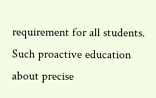requirement for all students. Such proactive education about precise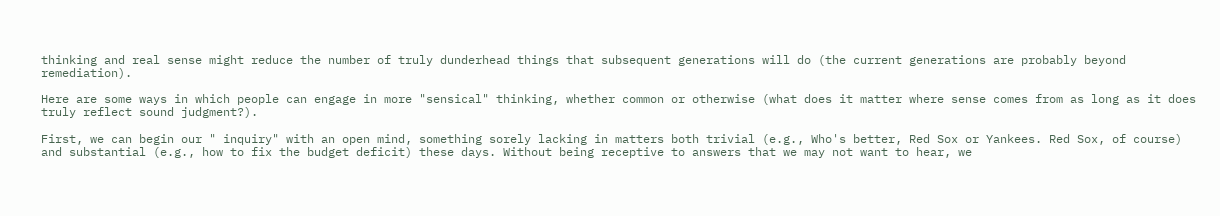thinking and real sense might reduce the number of truly dunderhead things that subsequent generations will do (the current generations are probably beyond remediation).

Here are some ways in which people can engage in more "sensical" thinking, whether common or otherwise (what does it matter where sense comes from as long as it does truly reflect sound judgment?).

First, we can begin our " inquiry" with an open mind, something sorely lacking in matters both trivial (e.g., Who's better, Red Sox or Yankees. Red Sox, of course) and substantial (e.g., how to fix the budget deficit) these days. Without being receptive to answers that we may not want to hear, we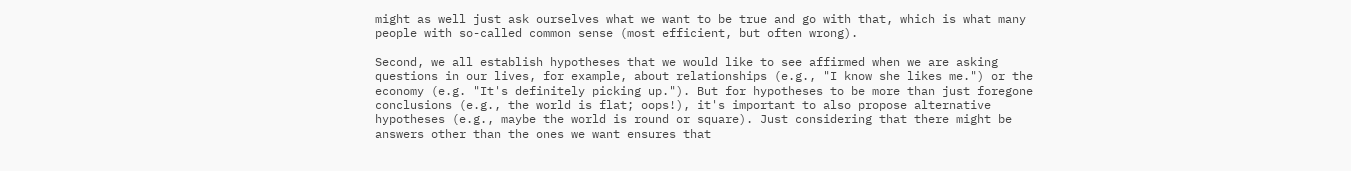might as well just ask ourselves what we want to be true and go with that, which is what many people with so-called common sense (most efficient, but often wrong).

Second, we all establish hypotheses that we would like to see affirmed when we are asking questions in our lives, for example, about relationships (e.g., "I know she likes me.") or the economy (e.g. "It's definitely picking up."). But for hypotheses to be more than just foregone conclusions (e.g., the world is flat; oops!), it's important to also propose alternative hypotheses (e.g., maybe the world is round or square). Just considering that there might be answers other than the ones we want ensures that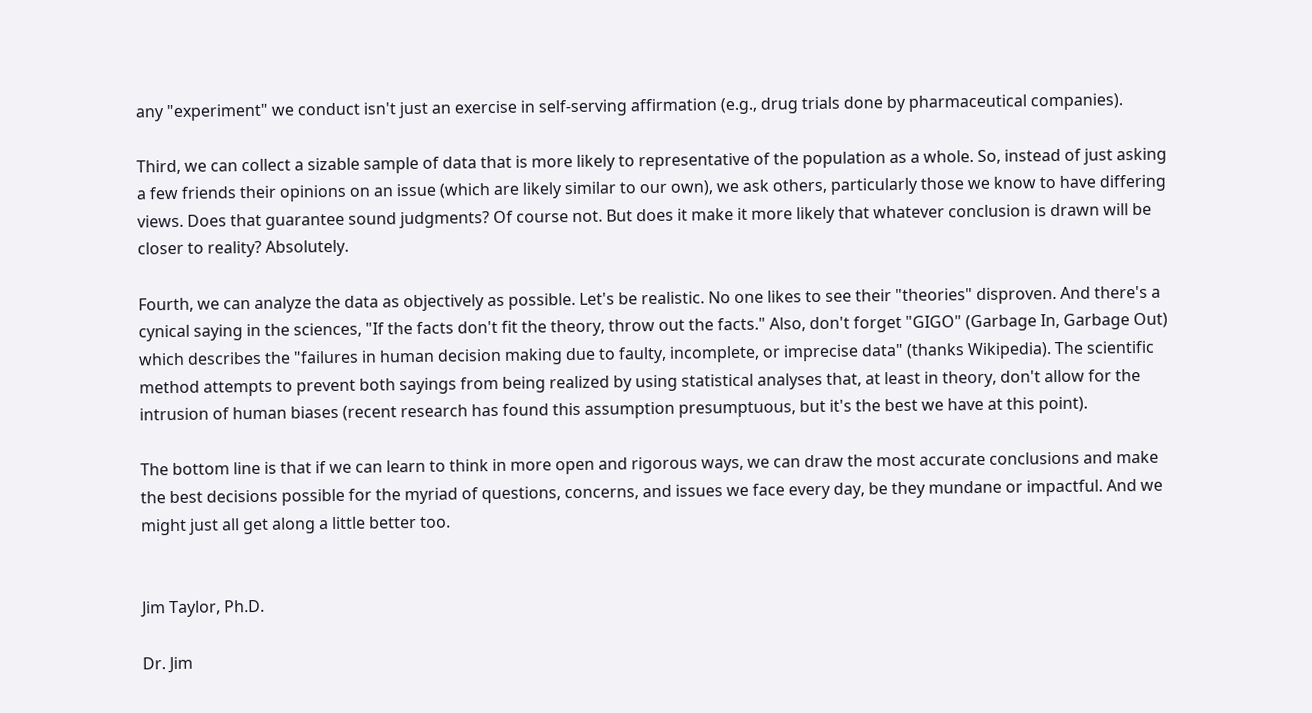any "experiment" we conduct isn't just an exercise in self-serving affirmation (e.g., drug trials done by pharmaceutical companies).

Third, we can collect a sizable sample of data that is more likely to representative of the population as a whole. So, instead of just asking a few friends their opinions on an issue (which are likely similar to our own), we ask others, particularly those we know to have differing views. Does that guarantee sound judgments? Of course not. But does it make it more likely that whatever conclusion is drawn will be closer to reality? Absolutely.

Fourth, we can analyze the data as objectively as possible. Let's be realistic. No one likes to see their "theories" disproven. And there's a cynical saying in the sciences, "If the facts don't fit the theory, throw out the facts." Also, don't forget "GIGO" (Garbage In, Garbage Out) which describes the "failures in human decision making due to faulty, incomplete, or imprecise data" (thanks Wikipedia). The scientific method attempts to prevent both sayings from being realized by using statistical analyses that, at least in theory, don't allow for the intrusion of human biases (recent research has found this assumption presumptuous, but it's the best we have at this point).

The bottom line is that if we can learn to think in more open and rigorous ways, we can draw the most accurate conclusions and make the best decisions possible for the myriad of questions, concerns, and issues we face every day, be they mundane or impactful. And we might just all get along a little better too.


Jim Taylor, Ph.D.

Dr. Jim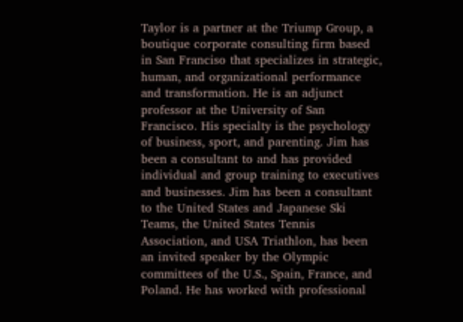Taylor is a partner at the Triump Group, a boutique corporate consulting firm based in San Franciso that specializes in strategic, human, and organizational performance and transformation. He is an adjunct professor at the University of San Francisco. His specialty is the psychology of business, sport, and parenting. Jim has been a consultant to and has provided individual and group training to executives and businesses. Jim has been a consultant to the United States and Japanese Ski Teams, the United States Tennis Association, and USA Triathlon, has been an invited speaker by the Olympic committees of the U.S., Spain, France, and Poland. He has worked with professional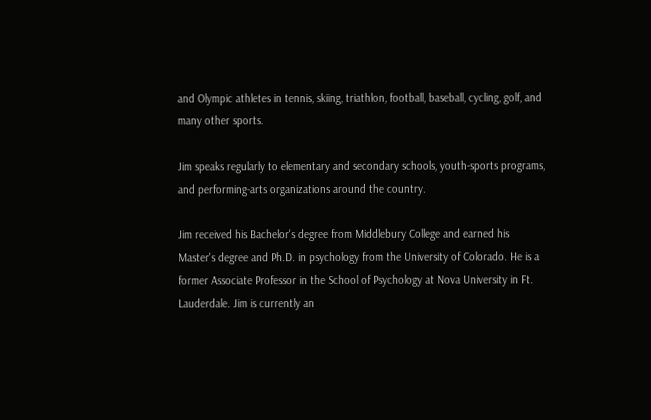and Olympic athletes in tennis, skiing, triathlon, football, baseball, cycling, golf, and many other sports.

Jim speaks regularly to elementary and secondary schools, youth-sports programs, and performing-arts organizations around the country.

Jim received his Bachelor's degree from Middlebury College and earned his Master's degree and Ph.D. in psychology from the University of Colorado. He is a former Associate Professor in the School of Psychology at Nova University in Ft. Lauderdale. Jim is currently an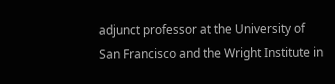adjunct professor at the University of San Francisco and the Wright Institute in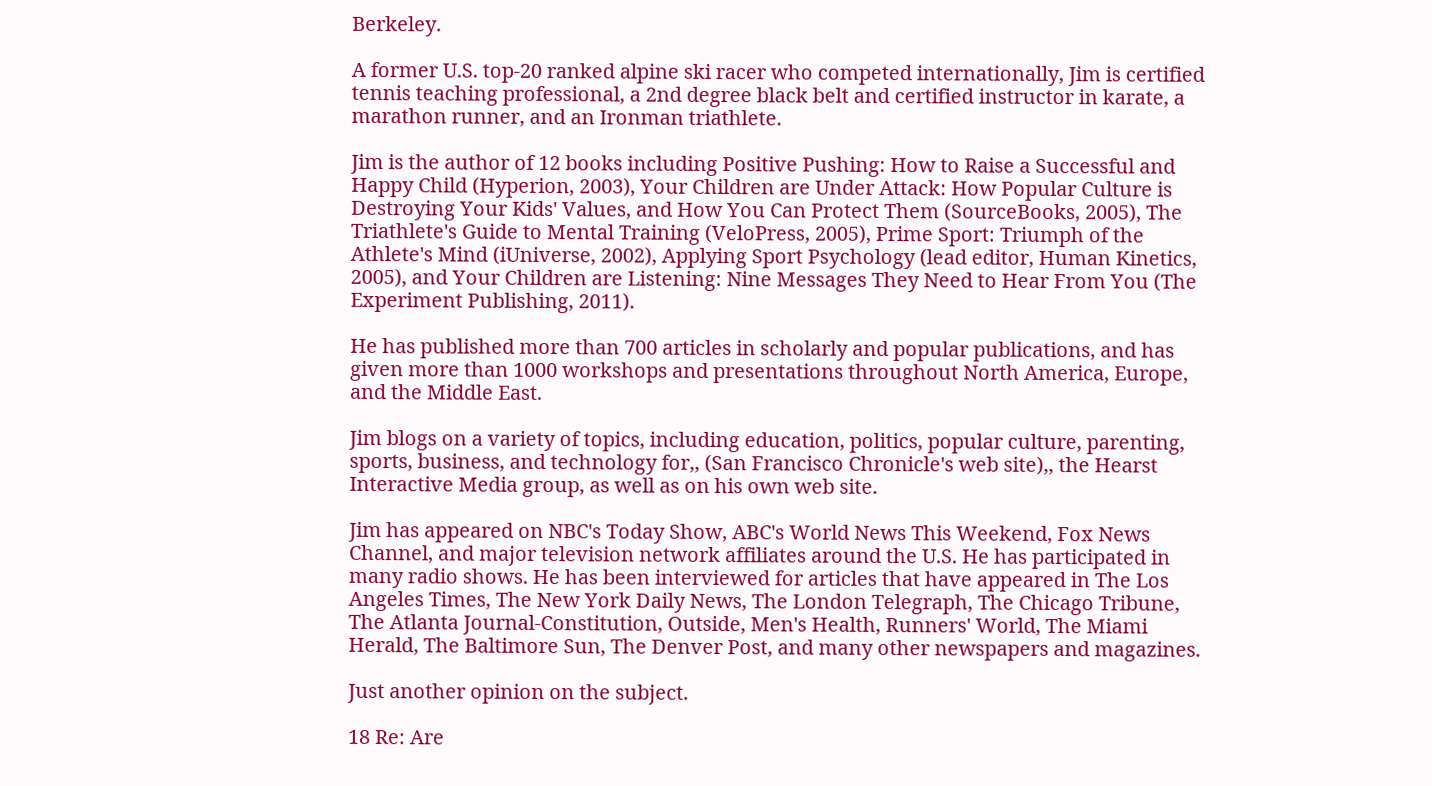Berkeley.

A former U.S. top-20 ranked alpine ski racer who competed internationally, Jim is certified tennis teaching professional, a 2nd degree black belt and certified instructor in karate, a marathon runner, and an Ironman triathlete.

Jim is the author of 12 books including Positive Pushing: How to Raise a Successful and Happy Child (Hyperion, 2003), Your Children are Under Attack: How Popular Culture is Destroying Your Kids' Values, and How You Can Protect Them (SourceBooks, 2005), The Triathlete's Guide to Mental Training (VeloPress, 2005), Prime Sport: Triumph of the Athlete's Mind (iUniverse, 2002), Applying Sport Psychology (lead editor, Human Kinetics, 2005), and Your Children are Listening: Nine Messages They Need to Hear From You (The Experiment Publishing, 2011).

He has published more than 700 articles in scholarly and popular publications, and has given more than 1000 workshops and presentations throughout North America, Europe, and the Middle East.

Jim blogs on a variety of topics, including education, politics, popular culture, parenting, sports, business, and technology for,, (San Francisco Chronicle's web site),, the Hearst Interactive Media group, as well as on his own web site.

Jim has appeared on NBC's Today Show, ABC's World News This Weekend, Fox News Channel, and major television network affiliates around the U.S. He has participated in many radio shows. He has been interviewed for articles that have appeared in The Los Angeles Times, The New York Daily News, The London Telegraph, The Chicago Tribune, The Atlanta Journal-Constitution, Outside, Men's Health, Runners' World, The Miami Herald, The Baltimore Sun, The Denver Post, and many other newspapers and magazines.

Just another opinion on the subject.

18 Re: Are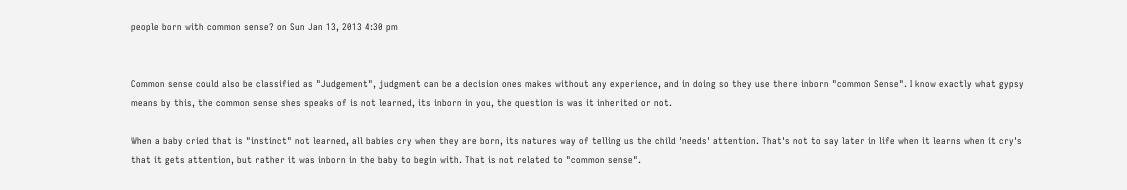people born with common sense? on Sun Jan 13, 2013 4:30 pm


Common sense could also be classified as "Judgement", judgment can be a decision ones makes without any experience, and in doing so they use there inborn "common Sense". I know exactly what gypsy means by this, the common sense shes speaks of is not learned, its inborn in you, the question is was it inherited or not.

When a baby cried that is "instinct" not learned, all babies cry when they are born, its natures way of telling us the child 'needs' attention. That's not to say later in life when it learns when it cry's that it gets attention, but rather it was inborn in the baby to begin with. That is not related to "common sense".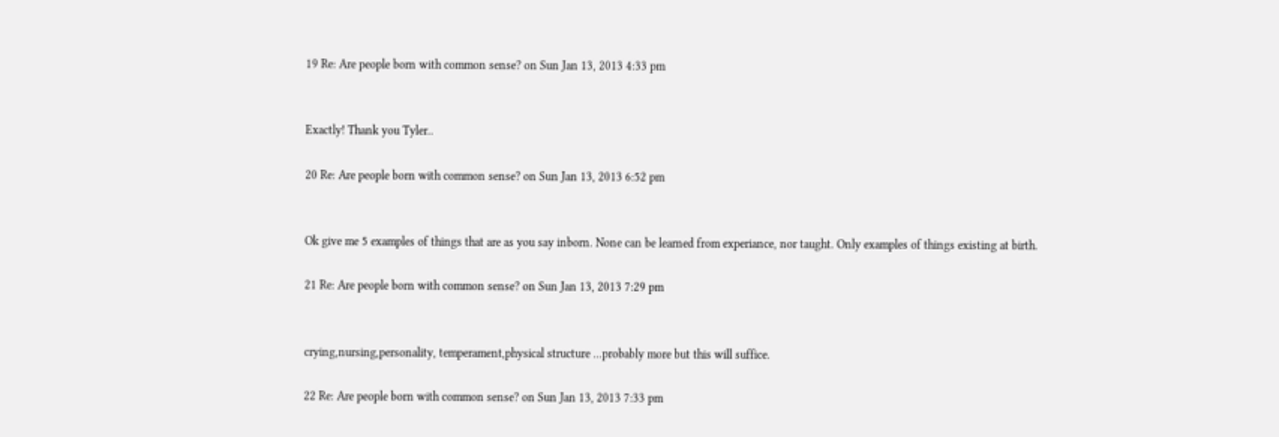19 Re: Are people born with common sense? on Sun Jan 13, 2013 4:33 pm


Exactly! Thank you Tyler..

20 Re: Are people born with common sense? on Sun Jan 13, 2013 6:52 pm


Ok give me 5 examples of things that are as you say inborn. None can be learned from experiance, nor taught. Only examples of things existing at birth.

21 Re: Are people born with common sense? on Sun Jan 13, 2013 7:29 pm


crying,nursing,personality, temperament,physical structure ...probably more but this will suffice.

22 Re: Are people born with common sense? on Sun Jan 13, 2013 7:33 pm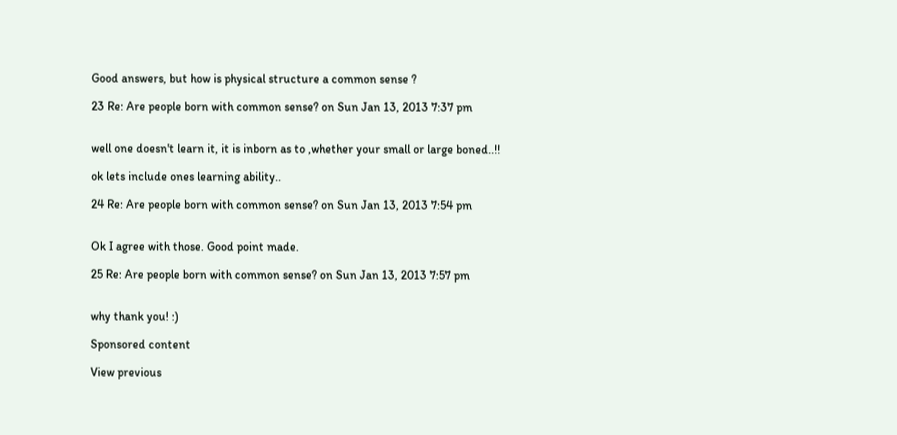Good answers, but how is physical structure a common sense ?

23 Re: Are people born with common sense? on Sun Jan 13, 2013 7:37 pm


well one doesn't learn it, it is inborn as to ,whether your small or large boned..!!

ok lets include ones learning ability..

24 Re: Are people born with common sense? on Sun Jan 13, 2013 7:54 pm


Ok I agree with those. Good point made.

25 Re: Are people born with common sense? on Sun Jan 13, 2013 7:57 pm


why thank you! :)

Sponsored content

View previous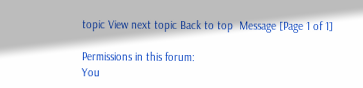topic View next topic Back to top  Message [Page 1 of 1]

Permissions in this forum:
You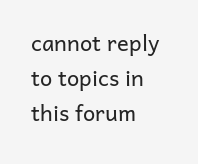cannot reply to topics in this forum